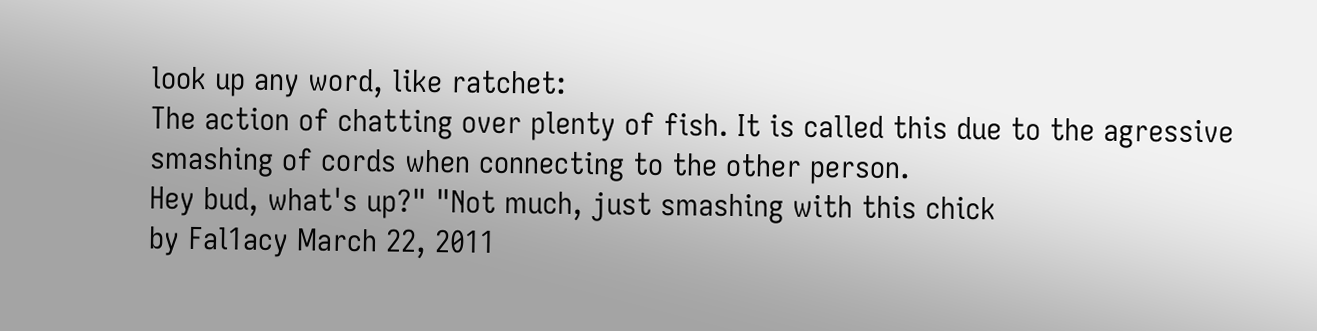look up any word, like ratchet:
The action of chatting over plenty of fish. It is called this due to the agressive smashing of cords when connecting to the other person.
Hey bud, what's up?" "Not much, just smashing with this chick
by Fal1acy March 22, 2011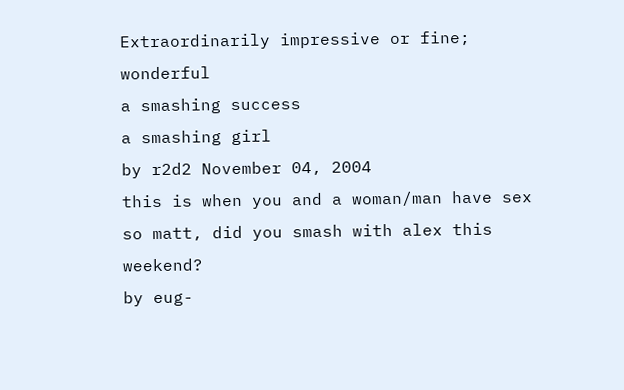Extraordinarily impressive or fine; wonderful
a smashing success
a smashing girl
by r2d2 November 04, 2004
this is when you and a woman/man have sex
so matt, did you smash with alex this weekend?
by eug-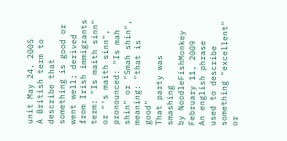unit May 24, 2005
A British term to describe that something is good or went well; derived from Irish immigrants term: "Is maith sinn" or "'s maith sinn", pronounced: "Is mah shin" or "Smah shin", meaning: "that is good"
That party was smashing
by NoodleFishMonkey February 11, 2009
An english phrase used to describe something "excellent" or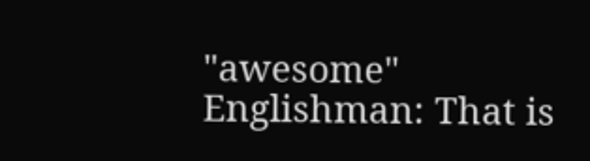"awesome"
Englishman: That is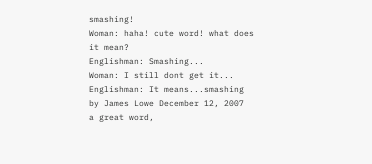smashing!
Woman: haha! cute word! what does it mean?
Englishman: Smashing...
Woman: I still dont get it...
Englishman: It means...smashing
by James Lowe December 12, 2007
a great word,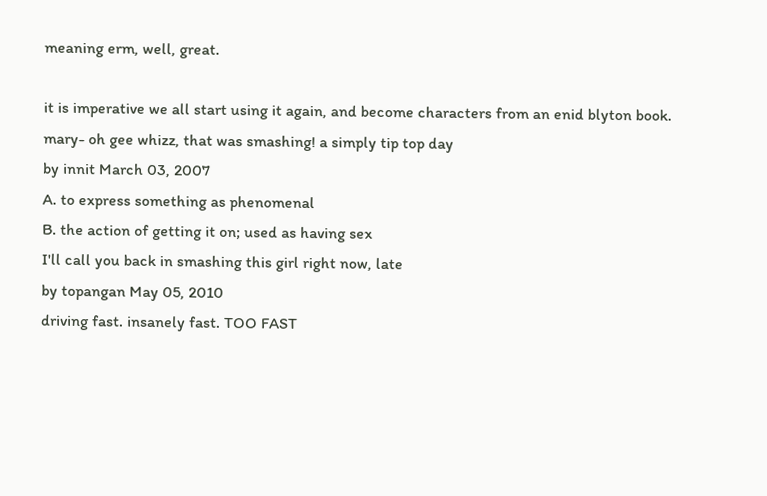meaning erm, well, great.

it is imperative we all start using it again, and become characters from an enid blyton book.
mary- oh gee whizz, that was smashing! a simply tip top day
by innit March 03, 2007
A. to express something as phenomenal
B. the action of getting it on; used as having sex
I'll call you back in smashing this girl right now, late
by topangan May 05, 2010
driving fast. insanely fast. TOO FAST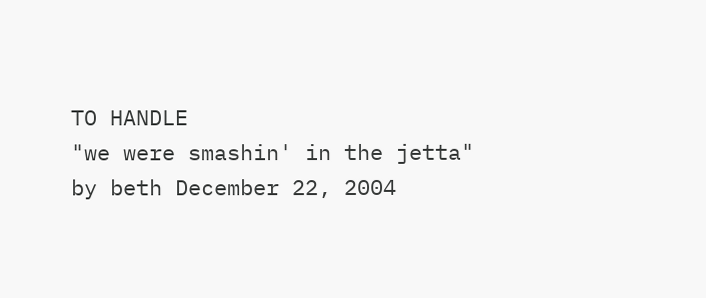TO HANDLE
"we were smashin' in the jetta"
by beth December 22, 2004